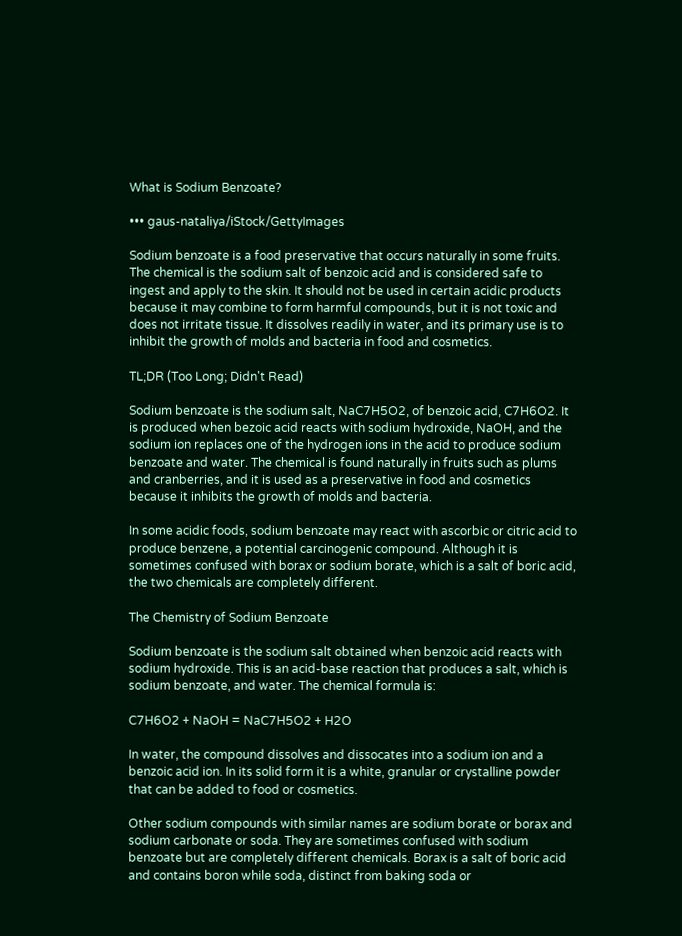What is Sodium Benzoate?

••• gaus-nataliya/iStock/GettyImages

Sodium benzoate is a food preservative that occurs naturally in some fruits. The chemical is the sodium salt of benzoic acid and is considered safe to ingest and apply to the skin. It should not be used in certain acidic products because it may combine to form harmful compounds, but it is not toxic and does not irritate tissue. It dissolves readily in water, and its primary use is to inhibit the growth of molds and bacteria in food and cosmetics.

TL;DR (Too Long; Didn't Read)

Sodium benzoate is the sodium salt, NaC7H5O2, of benzoic acid, C7H6O2. It is produced when bezoic acid reacts with sodium hydroxide, NaOH, and the sodium ion replaces one of the hydrogen ions in the acid to produce sodium benzoate and water. The chemical is found naturally in fruits such as plums and cranberries, and it is used as a preservative in food and cosmetics because it inhibits the growth of molds and bacteria.

In some acidic foods, sodium benzoate may react with ascorbic or citric acid to produce benzene, a potential carcinogenic compound. Although it is sometimes confused with borax or sodium borate, which is a salt of boric acid, the two chemicals are completely different.

The Chemistry of Sodium Benzoate

Sodium benzoate is the sodium salt obtained when benzoic acid reacts with sodium hydroxide. This is an acid-base reaction that produces a salt, which is sodium benzoate, and water. The chemical formula is:

C7H6O2 + NaOH = NaC7H5O2 + H2O

In water, the compound dissolves and dissocates into a sodium ion and a benzoic acid ion. In its solid form it is a white, granular or crystalline powder that can be added to food or cosmetics.

Other sodium compounds with similar names are sodium borate or borax and sodium carbonate or soda. They are sometimes confused with sodium benzoate but are completely different chemicals. Borax is a salt of boric acid and contains boron while soda, distinct from baking soda or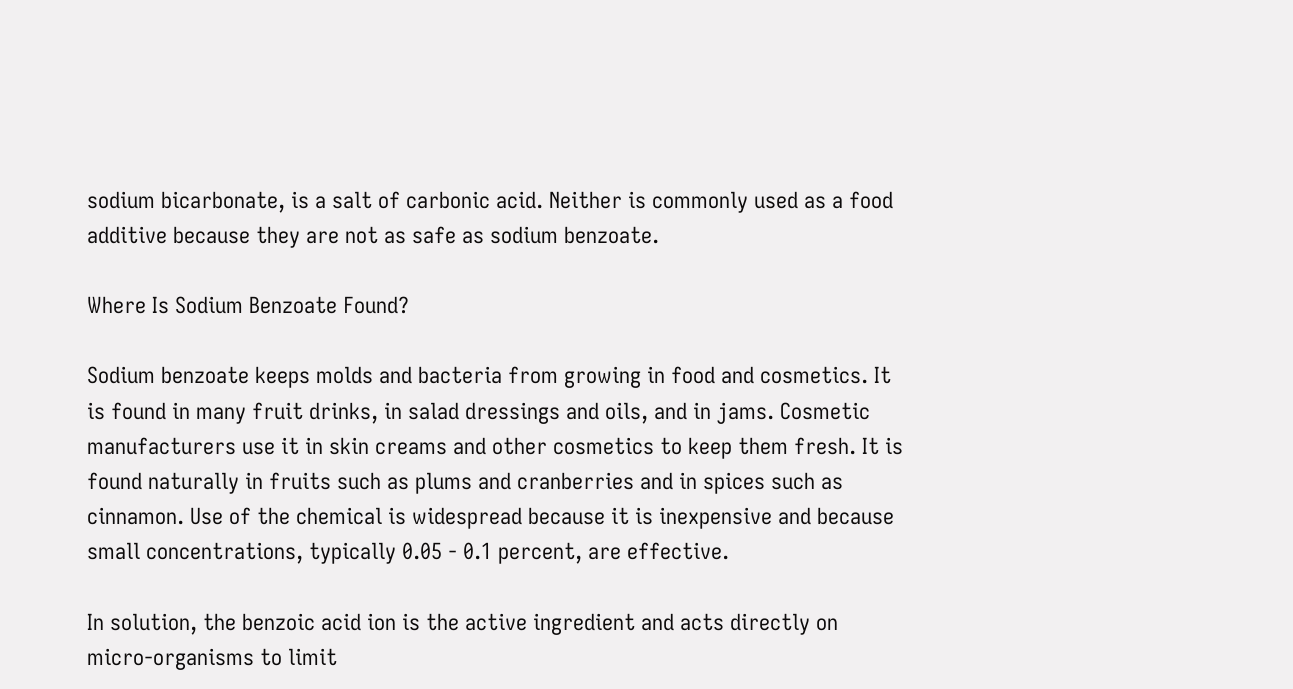sodium bicarbonate, is a salt of carbonic acid. Neither is commonly used as a food additive because they are not as safe as sodium benzoate.

Where Is Sodium Benzoate Found?

Sodium benzoate keeps molds and bacteria from growing in food and cosmetics. It is found in many fruit drinks, in salad dressings and oils, and in jams. Cosmetic manufacturers use it in skin creams and other cosmetics to keep them fresh. It is found naturally in fruits such as plums and cranberries and in spices such as cinnamon. Use of the chemical is widespread because it is inexpensive and because small concentrations, typically 0.05 - 0.1 percent, are effective.

In solution, the benzoic acid ion is the active ingredient and acts directly on micro-organisms to limit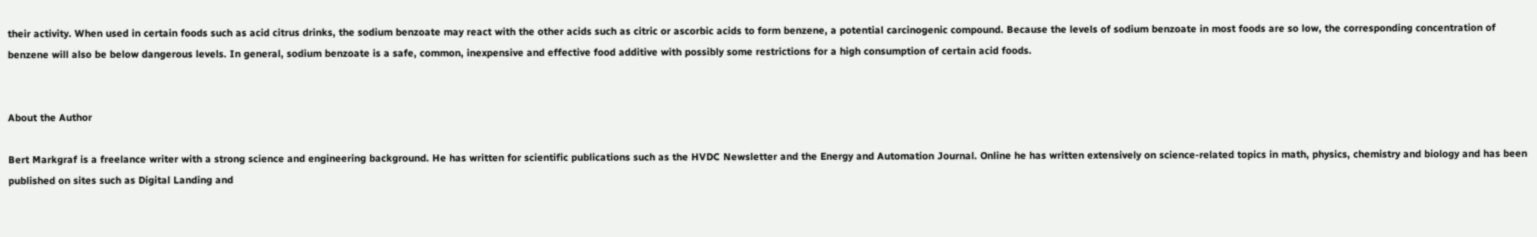their activity. When used in certain foods such as acid citrus drinks, the sodium benzoate may react with the other acids such as citric or ascorbic acids to form benzene, a potential carcinogenic compound. Because the levels of sodium benzoate in most foods are so low, the corresponding concentration of benzene will also be below dangerous levels. In general, sodium benzoate is a safe, common, inexpensive and effective food additive with possibly some restrictions for a high consumption of certain acid foods.


About the Author

Bert Markgraf is a freelance writer with a strong science and engineering background. He has written for scientific publications such as the HVDC Newsletter and the Energy and Automation Journal. Online he has written extensively on science-related topics in math, physics, chemistry and biology and has been published on sites such as Digital Landing and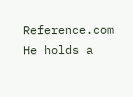Reference.com He holds a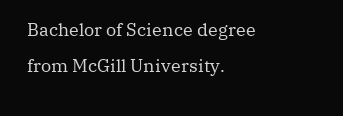Bachelor of Science degree from McGill University.